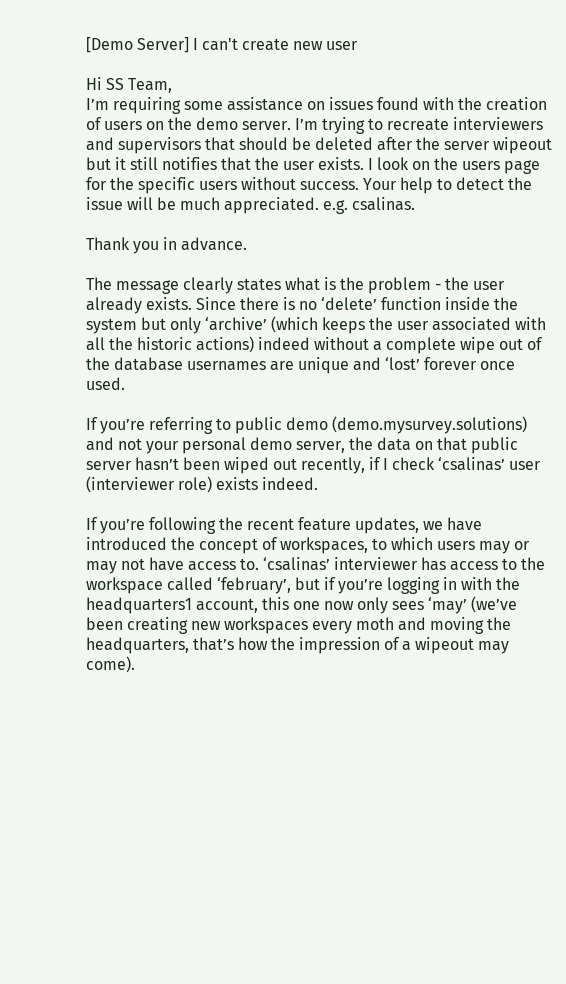[Demo Server] I can't create new user

Hi SS Team,
I’m requiring some assistance on issues found with the creation of users on the demo server. I’m trying to recreate interviewers and supervisors that should be deleted after the server wipeout but it still notifies that the user exists. I look on the users page for the specific users without success. Your help to detect the issue will be much appreciated. e.g. csalinas.

Thank you in advance.

The message clearly states what is the problem - the user already exists. Since there is no ‘delete’ function inside the system but only ‘archive’ (which keeps the user associated with all the historic actions) indeed without a complete wipe out of the database usernames are unique and ‘lost’ forever once used.

If you’re referring to public demo (demo.mysurvey.solutions) and not your personal demo server, the data on that public server hasn’t been wiped out recently, if I check ‘csalinas’ user (interviewer role) exists indeed.

If you’re following the recent feature updates, we have introduced the concept of workspaces, to which users may or may not have access to. ‘csalinas’ interviewer has access to the workspace called ‘february’, but if you’re logging in with the headquarters1 account, this one now only sees ‘may’ (we’ve been creating new workspaces every moth and moving the headquarters, that’s how the impression of a wipeout may come).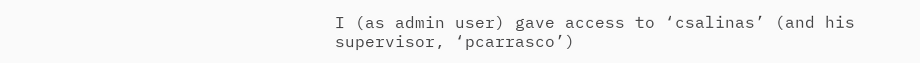I (as admin user) gave access to ‘csalinas’ (and his supervisor, ‘pcarrasco’)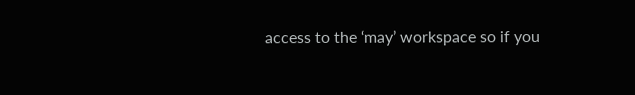access to the ‘may’ workspace so if you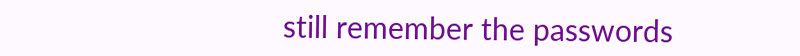still remember the passwords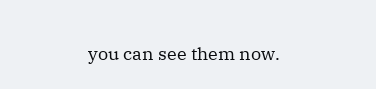you can see them now.